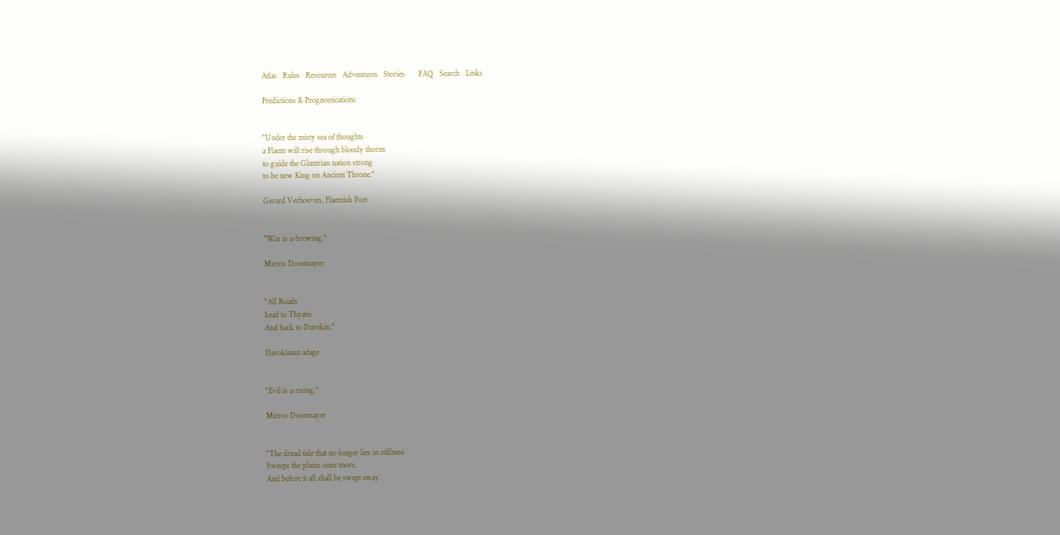Atlas   Rules   Resources   Adventures   Stories       FAQ   Search   Links

Predictions & Prognostications


"Under the misty sea of thoughts
a Flaem will rise through bloody thorns
to guide the Glantrian nation strong
to be new King on Ancient Throne."

Gerard Verhoeven, Flaemish Poet


"War is a-brewing."

Mirros Doomsayer


"All Roads
Lead to Thyatis
And back to Darokin."

Darokinian adage


"Evil is a-rising."

Mirros Doomsayer


"The dread tide that no longer lies in stillness
Sweeps the plains once more,
And before it all shall be swept away.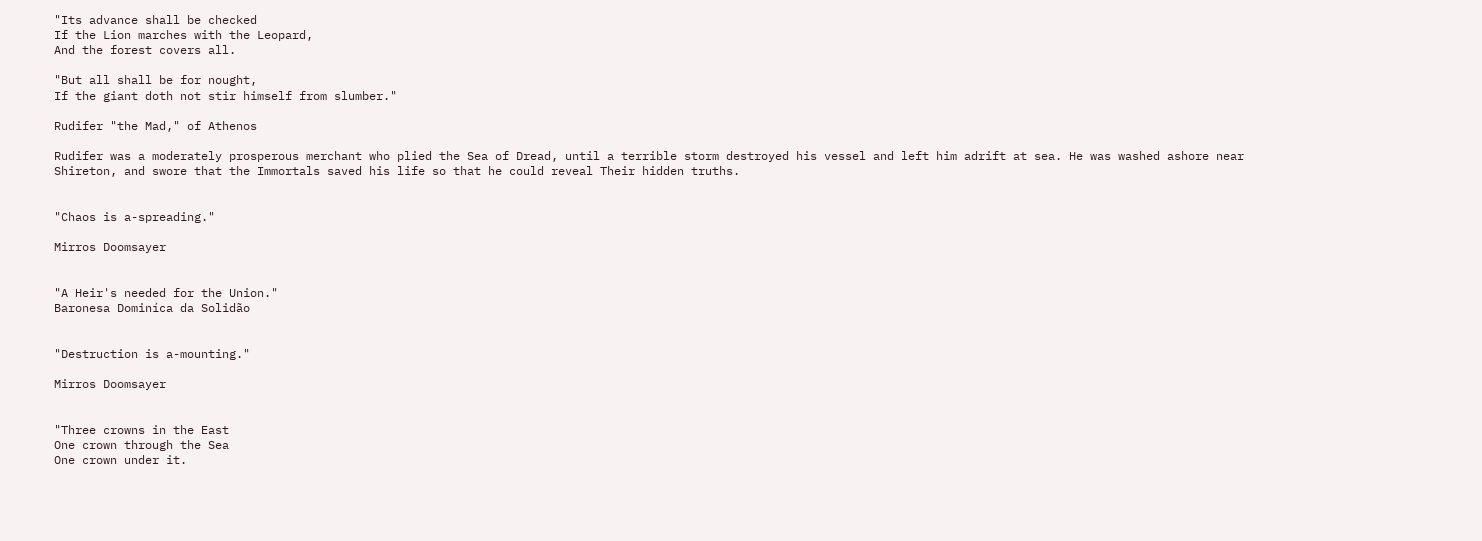"Its advance shall be checked
If the Lion marches with the Leopard,
And the forest covers all.

"But all shall be for nought,
If the giant doth not stir himself from slumber."

Rudifer "the Mad," of Athenos

Rudifer was a moderately prosperous merchant who plied the Sea of Dread, until a terrible storm destroyed his vessel and left him adrift at sea. He was washed ashore near Shireton, and swore that the Immortals saved his life so that he could reveal Their hidden truths.


"Chaos is a-spreading."

Mirros Doomsayer


"A Heir's needed for the Union."
Baronesa Dominíca da Solidão


"Destruction is a-mounting."

Mirros Doomsayer


"Three crowns in the East
One crown through the Sea
One crown under it.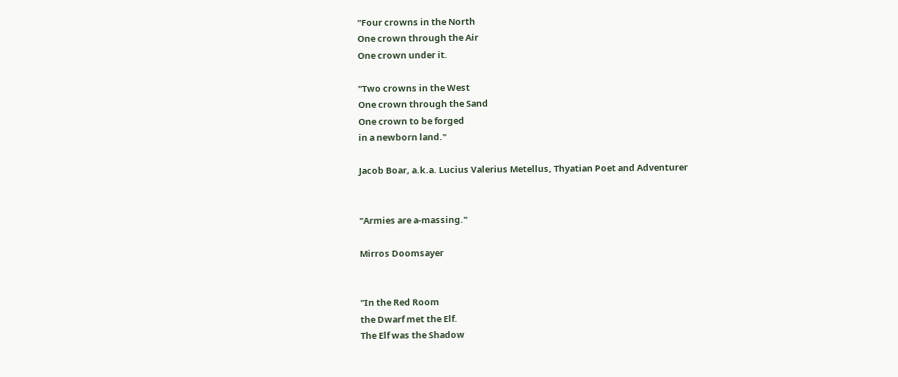"Four crowns in the North
One crown through the Air
One crown under it.

"Two crowns in the West
One crown through the Sand
One crown to be forged
in a newborn land."

Jacob Boar, a.k.a. Lucius Valerius Metellus, Thyatian Poet and Adventurer


"Armies are a-massing."

Mirros Doomsayer


"In the Red Room
the Dwarf met the Elf.
The Elf was the Shadow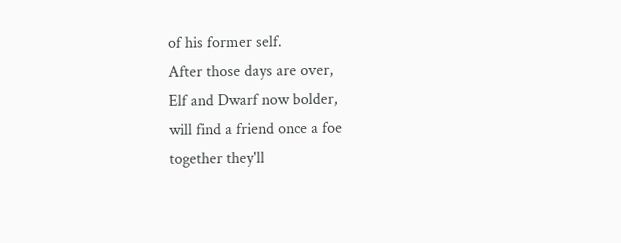of his former self.
After those days are over,
Elf and Dwarf now bolder,
will find a friend once a foe
together they'll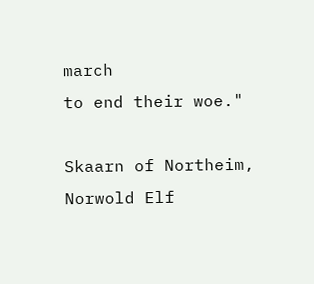march
to end their woe."

Skaarn of Northeim, Norwold Elf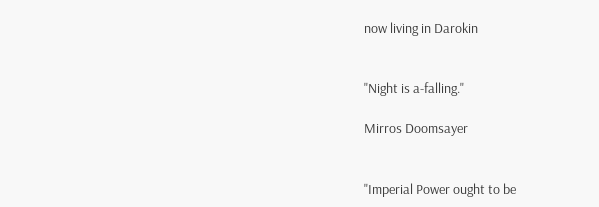now living in Darokin


"Night is a-falling."

Mirros Doomsayer


"Imperial Power ought to be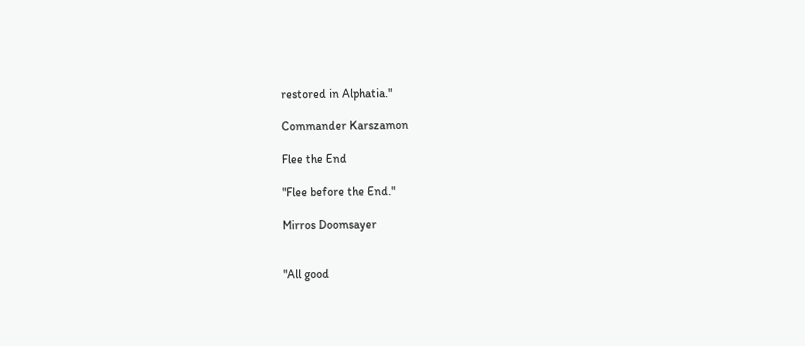restored in Alphatia."

Commander Karszamon

Flee the End

"Flee before the End."

Mirros Doomsayer


"All good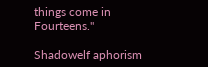things come in Fourteens."

Shadowelf aphorism